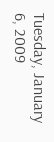Tuesday, January 6, 2009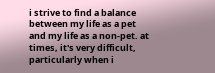i strive to find a balance between my life as a pet and my life as a non-pet. at times, it's very difficult, particularly when i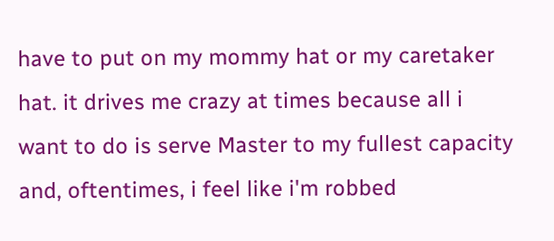have to put on my mommy hat or my caretaker hat. it drives me crazy at times because all i want to do is serve Master to my fullest capacity and, oftentimes, i feel like i'm robbed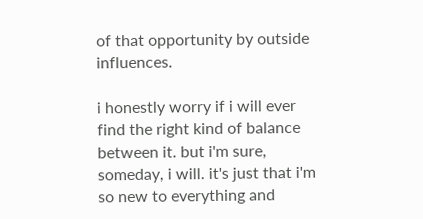of that opportunity by outside influences.

i honestly worry if i will ever find the right kind of balance between it. but i'm sure, someday, i will. it's just that i'm so new to everything and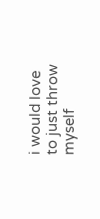i would love to just throw myself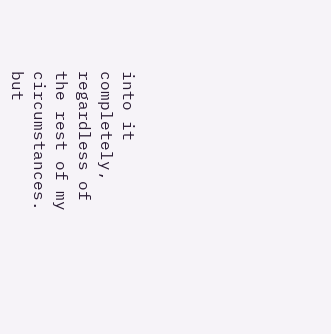into it completely, regardless of the rest of my circumstances. but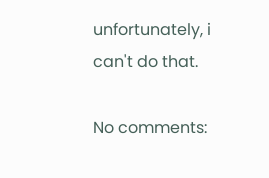unfortunately, i can't do that.

No comments: